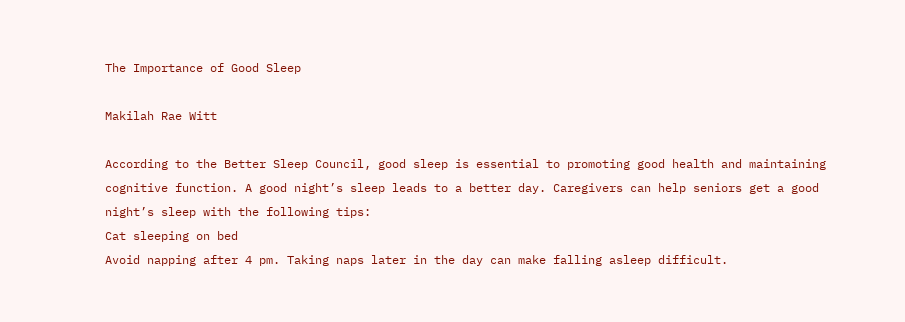The Importance of Good Sleep

Makilah Rae Witt

According to the Better Sleep Council, good sleep is essential to promoting good health and maintaining cognitive function. A good night’s sleep leads to a better day. Caregivers can help seniors get a good night’s sleep with the following tips:
Cat sleeping on bed
Avoid napping after 4 pm. Taking naps later in the day can make falling asleep difficult.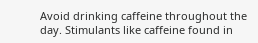Avoid drinking caffeine throughout the day. Stimulants like caffeine found in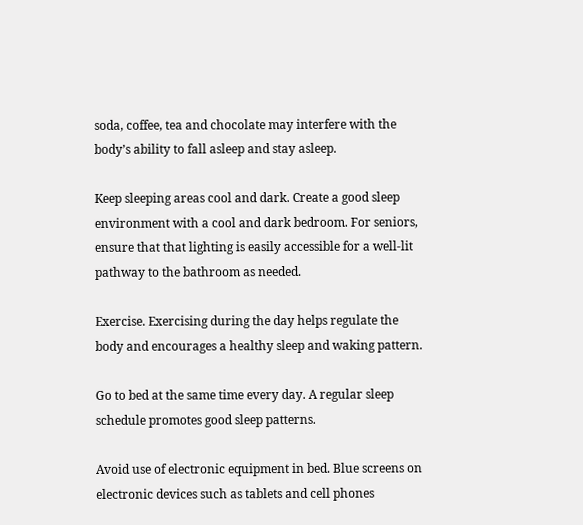soda, coffee, tea and chocolate may interfere with the body’s ability to fall asleep and stay asleep.

Keep sleeping areas cool and dark. Create a good sleep environment with a cool and dark bedroom. For seniors, ensure that that lighting is easily accessible for a well-lit pathway to the bathroom as needed.

Exercise. Exercising during the day helps regulate the body and encourages a healthy sleep and waking pattern.

Go to bed at the same time every day. A regular sleep schedule promotes good sleep patterns.

Avoid use of electronic equipment in bed. Blue screens on electronic devices such as tablets and cell phones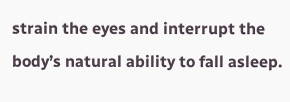strain the eyes and interrupt the body’s natural ability to fall asleep.